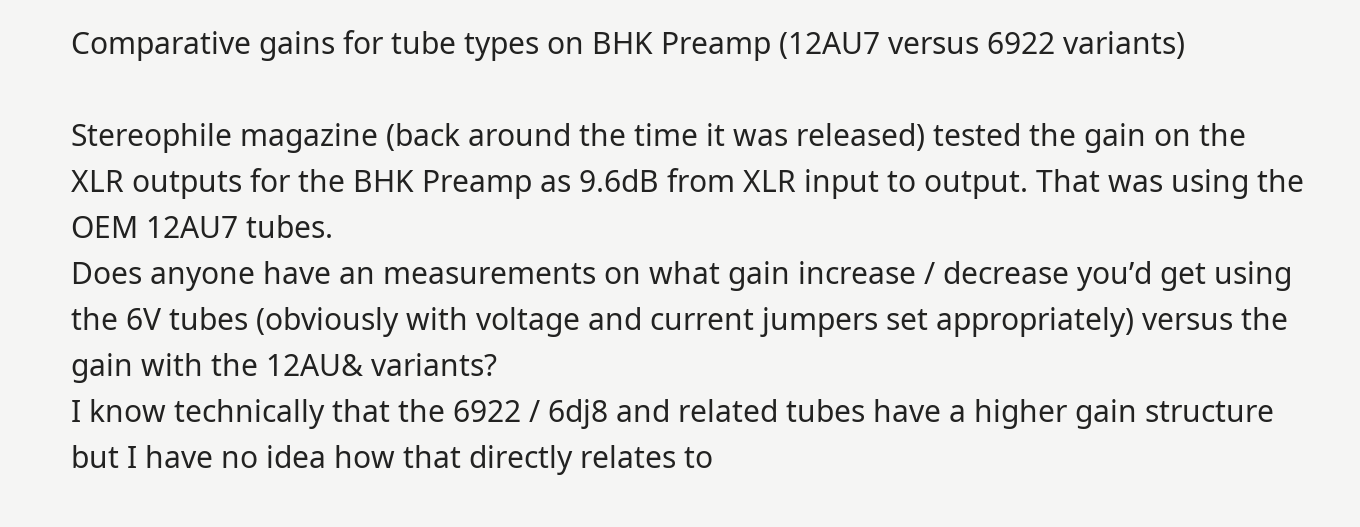Comparative gains for tube types on BHK Preamp (12AU7 versus 6922 variants)

Stereophile magazine (back around the time it was released) tested the gain on the XLR outputs for the BHK Preamp as 9.6dB from XLR input to output. That was using the OEM 12AU7 tubes.
Does anyone have an measurements on what gain increase / decrease you’d get using the 6V tubes (obviously with voltage and current jumpers set appropriately) versus the gain with the 12AU& variants?
I know technically that the 6922 / 6dj8 and related tubes have a higher gain structure but I have no idea how that directly relates to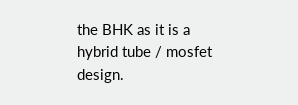the BHK as it is a hybrid tube / mosfet design.